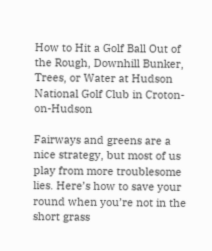How to Hit a Golf Ball Out of the Rough, Downhill Bunker, Trees, or Water at Hudson National Golf Club in Croton-on-Hudson

Fairways and greens are a nice strategy, but most of us play from more troublesome lies. Here’s how to save your round when you’re not in the short grass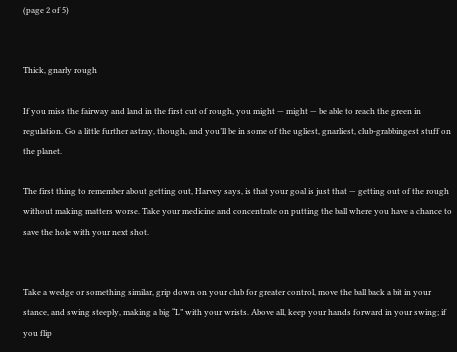(page 2 of 5)


Thick, gnarly rough

If you miss the fairway and land in the first cut of rough, you might — might — be able to reach the green in regulation. Go a little further astray, though, and you’ll be in some of the ugliest, gnarliest, club-grabbingest stuff on the planet.

The first thing to remember about getting out, Harvey says, is that your goal is just that — getting out of the rough without making matters worse. Take your medicine and concentrate on putting the ball where you have a chance to save the hole with your next shot.


Take a wedge or something similar, grip down on your club for greater control, move the ball back a bit in your stance, and swing steeply, making a big “L” with your wrists. Above all, keep your hands forward in your swing; if you flip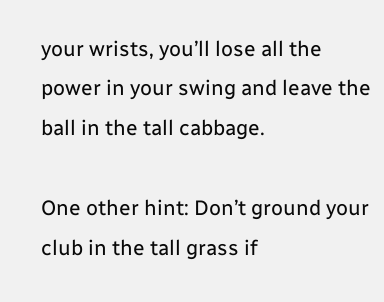your wrists, you’ll lose all the power in your swing and leave the ball in the tall cabbage.

One other hint: Don’t ground your club in the tall grass if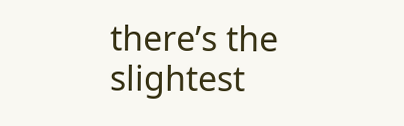there’s the slightest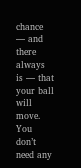chance — and there always is — that your ball will move. You don’t need any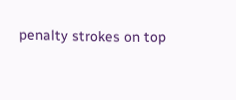penalty strokes on top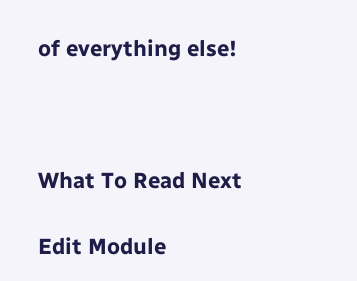of everything else!



What To Read Next

Edit Module